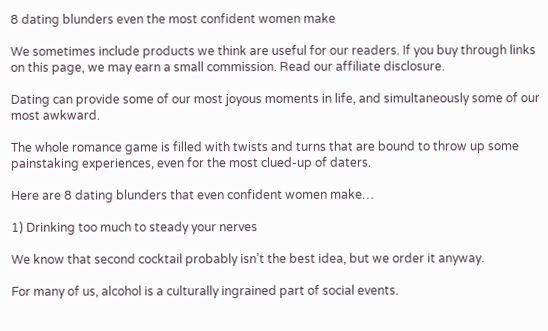8 dating blunders even the most confident women make

We sometimes include products we think are useful for our readers. If you buy through links on this page, we may earn a small commission. Read our affiliate disclosure.

Dating can provide some of our most joyous moments in life, and simultaneously some of our most awkward.

The whole romance game is filled with twists and turns that are bound to throw up some painstaking experiences, even for the most clued-up of daters.

Here are 8 dating blunders that even confident women make…

1) Drinking too much to steady your nerves

We know that second cocktail probably isn’t the best idea, but we order it anyway.

For many of us, alcohol is a culturally ingrained part of social events.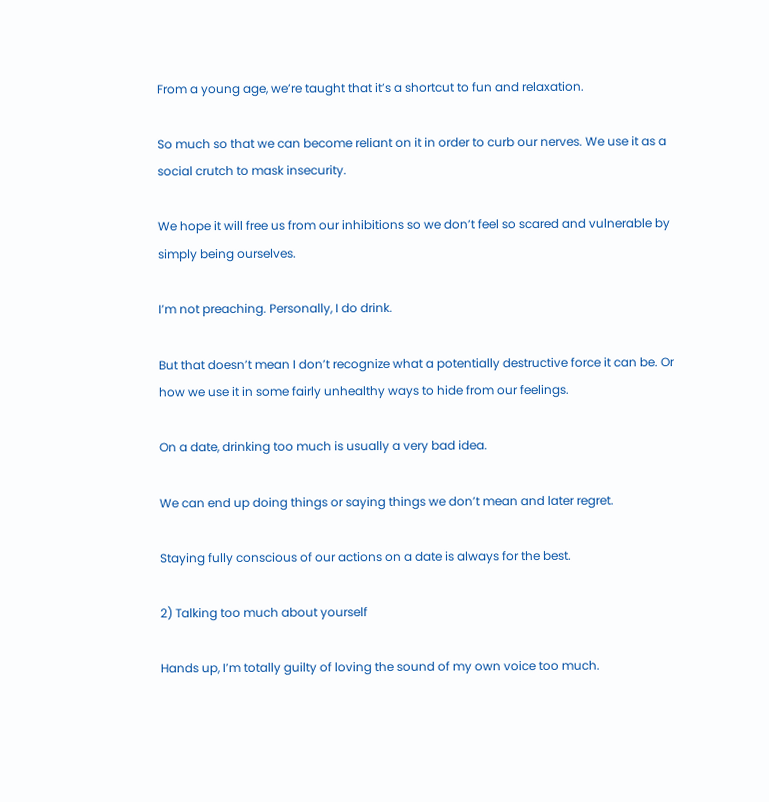From a young age, we’re taught that it’s a shortcut to fun and relaxation.

So much so that we can become reliant on it in order to curb our nerves. We use it as a social crutch to mask insecurity.

We hope it will free us from our inhibitions so we don’t feel so scared and vulnerable by simply being ourselves.

I’m not preaching. Personally, I do drink.

But that doesn’t mean I don’t recognize what a potentially destructive force it can be. Or how we use it in some fairly unhealthy ways to hide from our feelings.

On a date, drinking too much is usually a very bad idea.

We can end up doing things or saying things we don’t mean and later regret.

Staying fully conscious of our actions on a date is always for the best.

2) Talking too much about yourself

Hands up, I’m totally guilty of loving the sound of my own voice too much.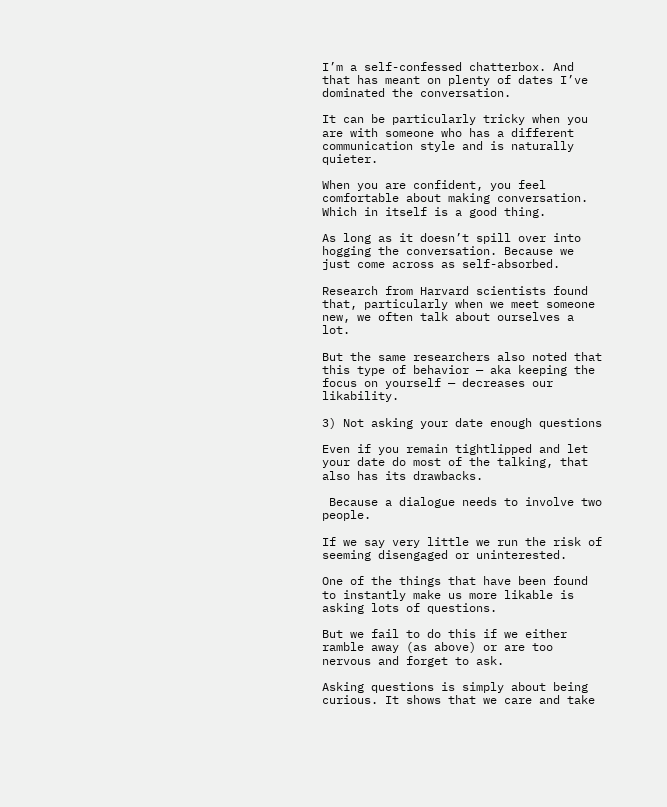I’m a self-confessed chatterbox. And that has meant on plenty of dates I’ve dominated the conversation.

It can be particularly tricky when you are with someone who has a different communication style and is naturally quieter.

When you are confident, you feel comfortable about making conversation. Which in itself is a good thing.

As long as it doesn’t spill over into hogging the conversation. Because we just come across as self-absorbed.

Research from Harvard scientists found that, particularly when we meet someone new, we often talk about ourselves a lot.

But the same researchers also noted that this type of behavior — aka keeping the focus on yourself — decreases our likability.

3) Not asking your date enough questions

Even if you remain tightlipped and let your date do most of the talking, that also has its drawbacks.

 Because a dialogue needs to involve two people.

If we say very little we run the risk of seeming disengaged or uninterested.

One of the things that have been found to instantly make us more likable is asking lots of questions.

But we fail to do this if we either ramble away (as above) or are too nervous and forget to ask.

Asking questions is simply about being curious. It shows that we care and take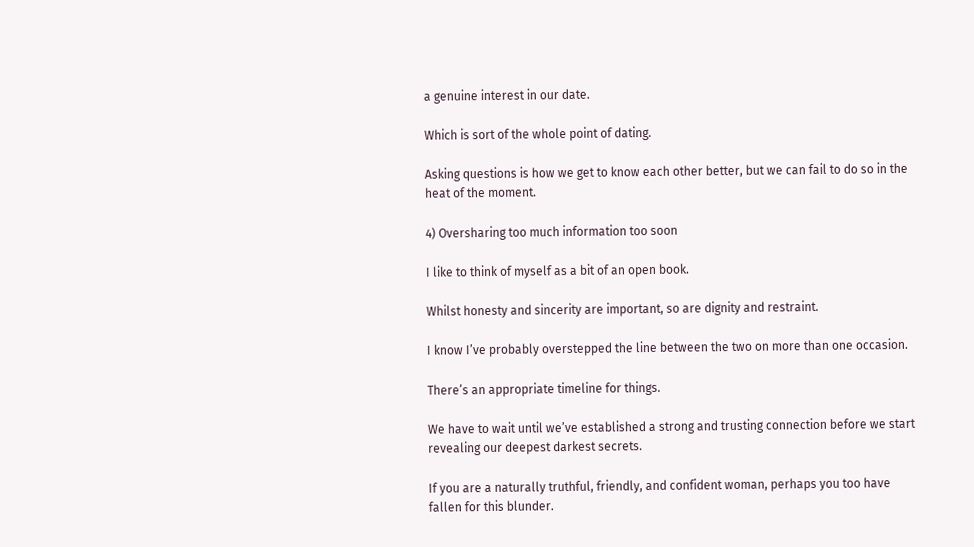a genuine interest in our date.

Which is sort of the whole point of dating.

Asking questions is how we get to know each other better, but we can fail to do so in the heat of the moment.

4) Oversharing too much information too soon

I like to think of myself as a bit of an open book.

Whilst honesty and sincerity are important, so are dignity and restraint.

I know I’ve probably overstepped the line between the two on more than one occasion.

There’s an appropriate timeline for things.

We have to wait until we’ve established a strong and trusting connection before we start revealing our deepest darkest secrets.

If you are a naturally truthful, friendly, and confident woman, perhaps you too have fallen for this blunder.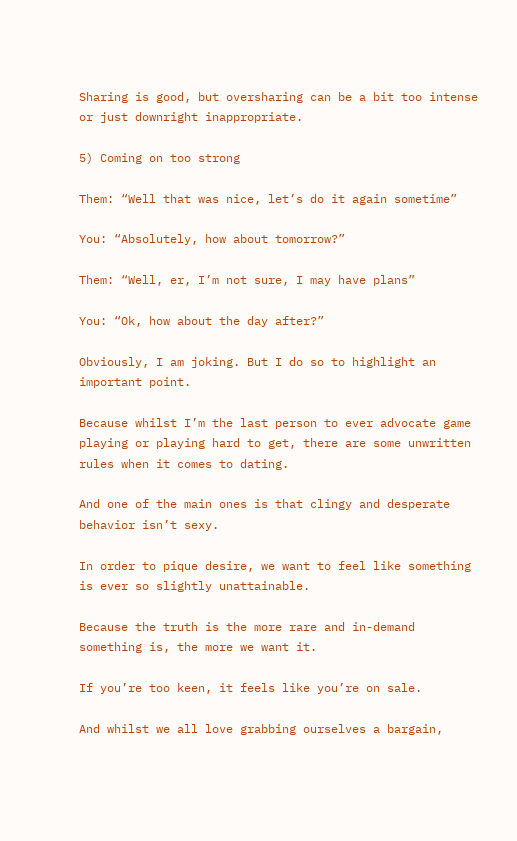Sharing is good, but oversharing can be a bit too intense or just downright inappropriate.

5) Coming on too strong

Them: “Well that was nice, let’s do it again sometime”

You: “Absolutely, how about tomorrow?”

Them: “Well, er, I’m not sure, I may have plans”

You: “Ok, how about the day after?”

Obviously, I am joking. But I do so to highlight an important point.

Because whilst I’m the last person to ever advocate game playing or playing hard to get, there are some unwritten rules when it comes to dating.

And one of the main ones is that clingy and desperate behavior isn’t sexy.

In order to pique desire, we want to feel like something is ever so slightly unattainable.

Because the truth is the more rare and in-demand something is, the more we want it.

If you’re too keen, it feels like you’re on sale.

And whilst we all love grabbing ourselves a bargain,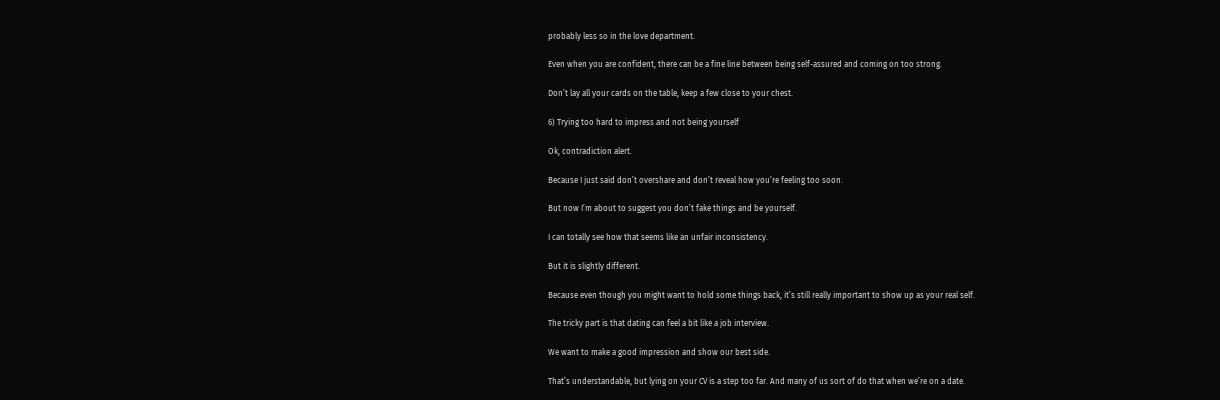probably less so in the love department.

Even when you are confident, there can be a fine line between being self-assured and coming on too strong.

Don’t lay all your cards on the table, keep a few close to your chest.

6) Trying too hard to impress and not being yourself

Ok, contradiction alert.

Because I just said don’t overshare and don’t reveal how you’re feeling too soon.

But now I’m about to suggest you don’t fake things and be yourself.

I can totally see how that seems like an unfair inconsistency.

But it is slightly different.

Because even though you might want to hold some things back, it’s still really important to show up as your real self.

The tricky part is that dating can feel a bit like a job interview.

We want to make a good impression and show our best side.

That’s understandable, but lying on your CV is a step too far. And many of us sort of do that when we’re on a date.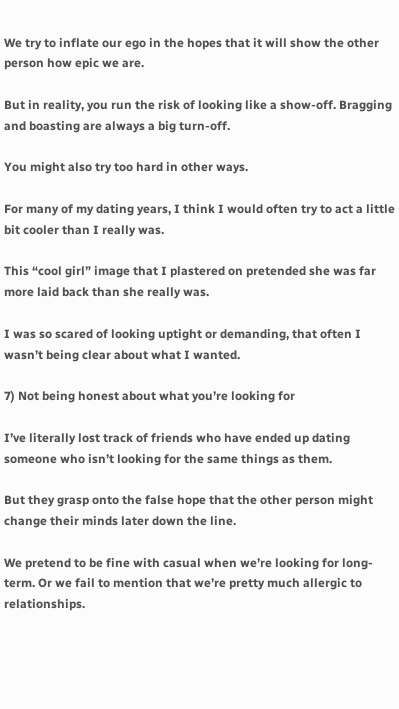We try to inflate our ego in the hopes that it will show the other person how epic we are.

But in reality, you run the risk of looking like a show-off. Bragging and boasting are always a big turn-off.

You might also try too hard in other ways.

For many of my dating years, I think I would often try to act a little bit cooler than I really was.

This “cool girl” image that I plastered on pretended she was far more laid back than she really was.

I was so scared of looking uptight or demanding, that often I wasn’t being clear about what I wanted.

7) Not being honest about what you’re looking for

I’ve literally lost track of friends who have ended up dating someone who isn’t looking for the same things as them.

But they grasp onto the false hope that the other person might change their minds later down the line.

We pretend to be fine with casual when we’re looking for long-term. Or we fail to mention that we’re pretty much allergic to relationships.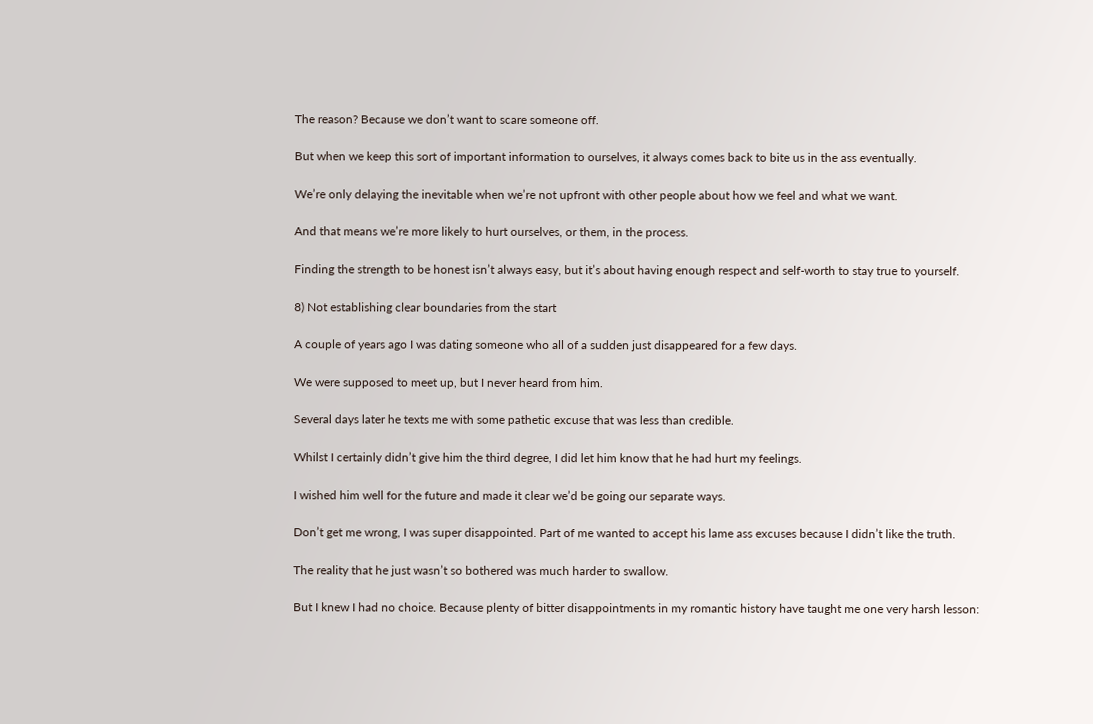The reason? Because we don’t want to scare someone off.

But when we keep this sort of important information to ourselves, it always comes back to bite us in the ass eventually.

We’re only delaying the inevitable when we’re not upfront with other people about how we feel and what we want.

And that means we’re more likely to hurt ourselves, or them, in the process.

Finding the strength to be honest isn’t always easy, but it’s about having enough respect and self-worth to stay true to yourself.

8) Not establishing clear boundaries from the start

A couple of years ago I was dating someone who all of a sudden just disappeared for a few days.

We were supposed to meet up, but I never heard from him.

Several days later he texts me with some pathetic excuse that was less than credible.

Whilst I certainly didn’t give him the third degree, I did let him know that he had hurt my feelings.

I wished him well for the future and made it clear we’d be going our separate ways.

Don’t get me wrong, I was super disappointed. Part of me wanted to accept his lame ass excuses because I didn’t like the truth.

The reality that he just wasn’t so bothered was much harder to swallow.

But I knew I had no choice. Because plenty of bitter disappointments in my romantic history have taught me one very harsh lesson: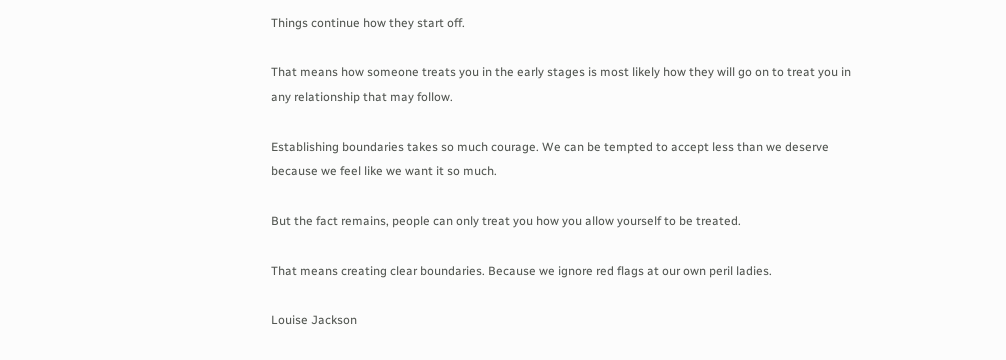Things continue how they start off.

That means how someone treats you in the early stages is most likely how they will go on to treat you in any relationship that may follow.

Establishing boundaries takes so much courage. We can be tempted to accept less than we deserve because we feel like we want it so much.

But the fact remains, people can only treat you how you allow yourself to be treated.

That means creating clear boundaries. Because we ignore red flags at our own peril ladies.

Louise Jackson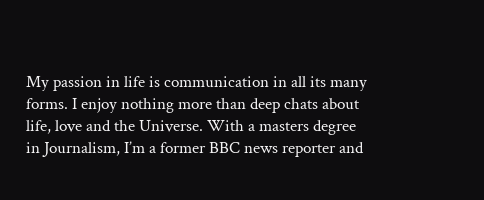My passion in life is communication in all its many forms. I enjoy nothing more than deep chats about life, love and the Universe. With a masters degree in Journalism, I’m a former BBC news reporter and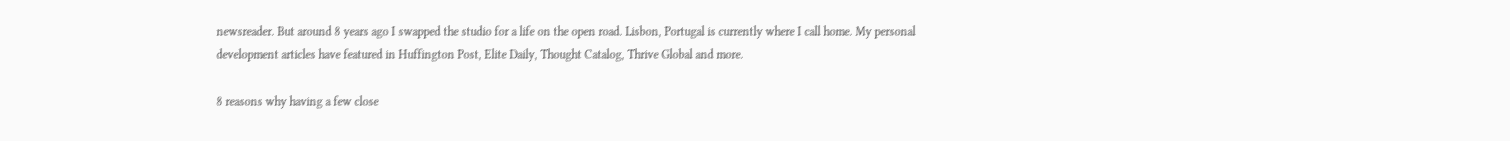newsreader. But around 8 years ago I swapped the studio for a life on the open road. Lisbon, Portugal is currently where I call home. My personal development articles have featured in Huffington Post, Elite Daily, Thought Catalog, Thrive Global and more.

8 reasons why having a few close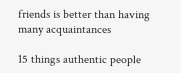friends is better than having many acquaintances

15 things authentic people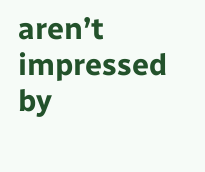aren’t impressed by